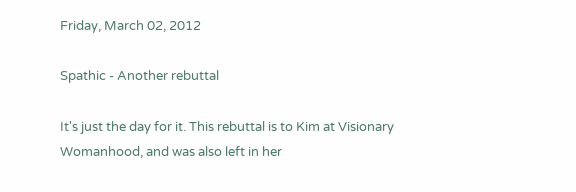Friday, March 02, 2012

Spathic - Another rebuttal

It's just the day for it. This rebuttal is to Kim at Visionary Womanhood, and was also left in her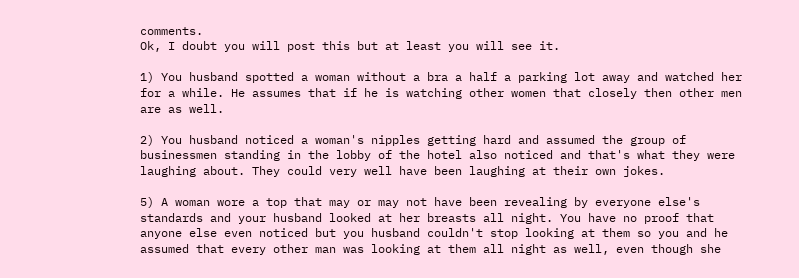comments.
Ok, I doubt you will post this but at least you will see it.

1) You husband spotted a woman without a bra a half a parking lot away and watched her for a while. He assumes that if he is watching other women that closely then other men are as well.

2) You husband noticed a woman's nipples getting hard and assumed the group of businessmen standing in the lobby of the hotel also noticed and that's what they were laughing about. They could very well have been laughing at their own jokes.

5) A woman wore a top that may or may not have been revealing by everyone else's standards and your husband looked at her breasts all night. You have no proof that anyone else even noticed but you husband couldn't stop looking at them so you and he assumed that every other man was looking at them all night as well, even though she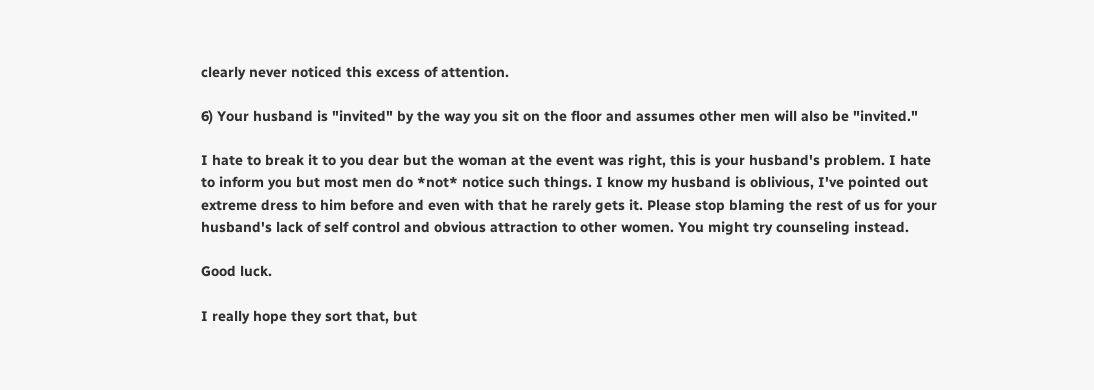clearly never noticed this excess of attention.

6) Your husband is "invited" by the way you sit on the floor and assumes other men will also be "invited."

I hate to break it to you dear but the woman at the event was right, this is your husband's problem. I hate to inform you but most men do *not* notice such things. I know my husband is oblivious, I've pointed out extreme dress to him before and even with that he rarely gets it. Please stop blaming the rest of us for your husband's lack of self control and obvious attraction to other women. You might try counseling instead.

Good luck.

I really hope they sort that, but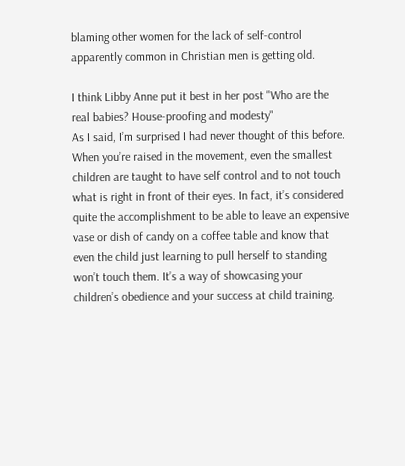blaming other women for the lack of self-control apparently common in Christian men is getting old.

I think Libby Anne put it best in her post "Who are the real babies? House-proofing and modesty"
As I said, I’m surprised I had never thought of this before. When you’re raised in the movement, even the smallest children are taught to have self control and to not touch what is right in front of their eyes. In fact, it’s considered quite the accomplishment to be able to leave an expensive vase or dish of candy on a coffee table and know that even the child just learning to pull herself to standing won’t touch them. It’s a way of showcasing your children’s obedience and your success at child training.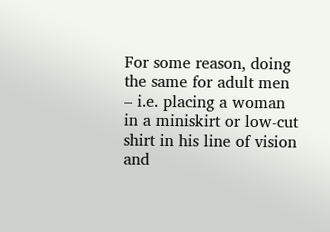For some reason, doing the same for adult men – i.e. placing a woman in a miniskirt or low-cut shirt in his line of vision and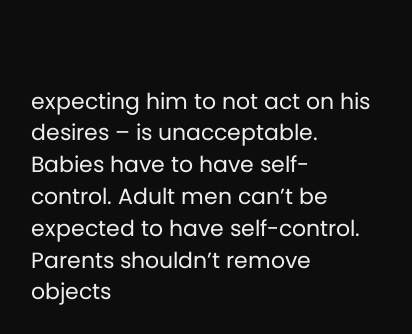expecting him to not act on his desires – is unacceptable. Babies have to have self-control. Adult men can’t be expected to have self-control. Parents shouldn’t remove objects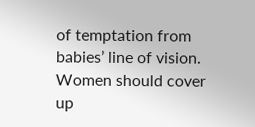of temptation from babies’ line of vision. Women should cover up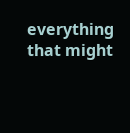everything that might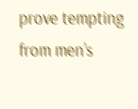prove tempting from men’s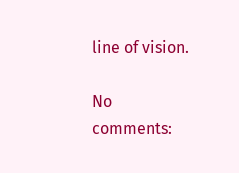line of vision.

No comments: